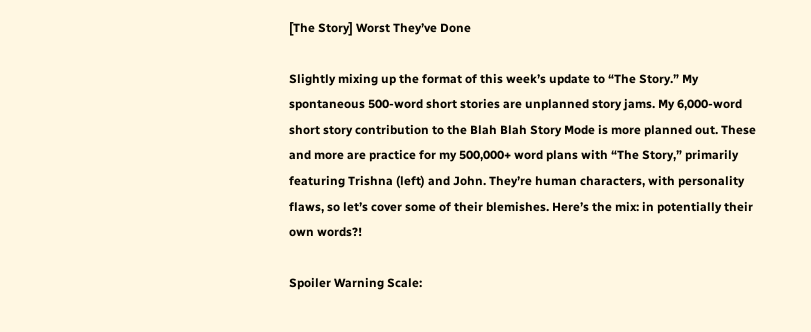[The Story] Worst They’ve Done

Slightly mixing up the format of this week’s update to “The Story.” My spontaneous 500-word short stories are unplanned story jams. My 6,000-word short story contribution to the Blah Blah Story Mode is more planned out. These and more are practice for my 500,000+ word plans with “The Story,” primarily featuring Trishna (left) and John. They’re human characters, with personality flaws, so let’s cover some of their blemishes. Here’s the mix: in potentially their own words?!

Spoiler Warning Scale: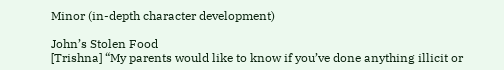Minor (in-depth character development)

John’s Stolen Food
[Trishna] “My parents would like to know if you’ve done anything illicit or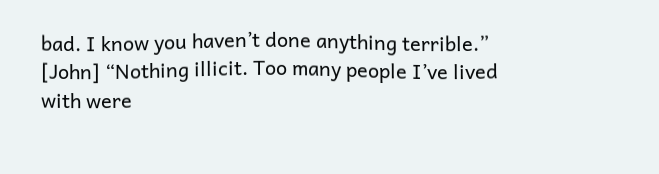bad. I know you haven’t done anything terrible.”
[John] “Nothing illicit. Too many people I’ve lived with were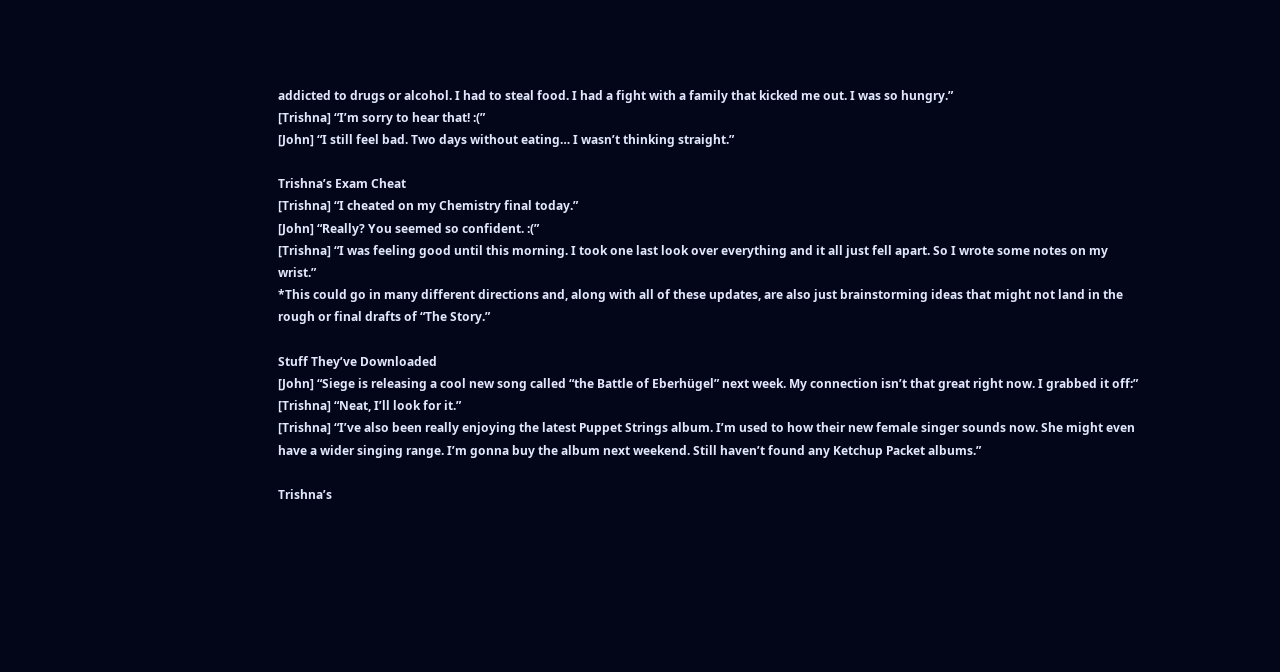addicted to drugs or alcohol. I had to steal food. I had a fight with a family that kicked me out. I was so hungry.”
[Trishna] “I’m sorry to hear that! :(”
[John] “I still feel bad. Two days without eating… I wasn’t thinking straight.”

Trishna’s Exam Cheat
[Trishna] “I cheated on my Chemistry final today.”
[John] “Really? You seemed so confident. :(”
[Trishna] “I was feeling good until this morning. I took one last look over everything and it all just fell apart. So I wrote some notes on my wrist.”
*This could go in many different directions and, along with all of these updates, are also just brainstorming ideas that might not land in the rough or final drafts of “The Story.”

Stuff They’ve Downloaded
[John] “Siege is releasing a cool new song called “the Battle of Eberhügel” next week. My connection isn’t that great right now. I grabbed it off:”
[Trishna] “Neat, I’ll look for it.”
[Trishna] “I’ve also been really enjoying the latest Puppet Strings album. I’m used to how their new female singer sounds now. She might even have a wider singing range. I’m gonna buy the album next weekend. Still haven’t found any Ketchup Packet albums.”

Trishna’s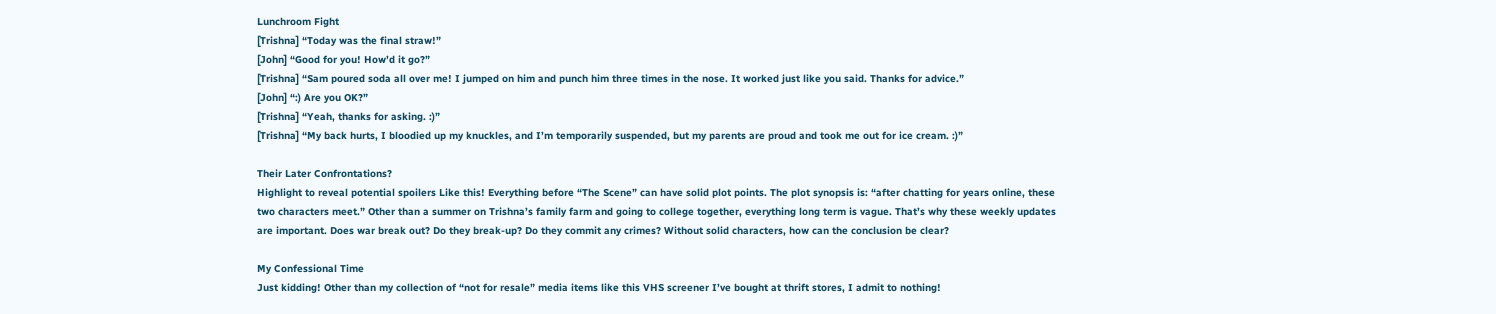Lunchroom Fight
[Trishna] “Today was the final straw!”
[John] “Good for you! How’d it go?”
[Trishna] “Sam poured soda all over me! I jumped on him and punch him three times in the nose. It worked just like you said. Thanks for advice.”
[John] “:) Are you OK?”
[Trishna] “Yeah, thanks for asking. :)”
[Trishna] “My back hurts, I bloodied up my knuckles, and I’m temporarily suspended, but my parents are proud and took me out for ice cream. :)”

Their Later Confrontations?
Highlight to reveal potential spoilers Like this! Everything before “The Scene” can have solid plot points. The plot synopsis is: “after chatting for years online, these two characters meet.” Other than a summer on Trishna’s family farm and going to college together, everything long term is vague. That’s why these weekly updates are important. Does war break out? Do they break-up? Do they commit any crimes? Without solid characters, how can the conclusion be clear?

My Confessional Time
Just kidding! Other than my collection of “not for resale” media items like this VHS screener I’ve bought at thrift stores, I admit to nothing!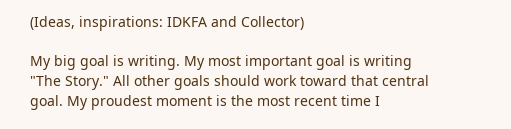(Ideas, inspirations: IDKFA and Collector)

My big goal is writing. My most important goal is writing "The Story." All other goals should work toward that central goal. My proudest moment is the most recent time I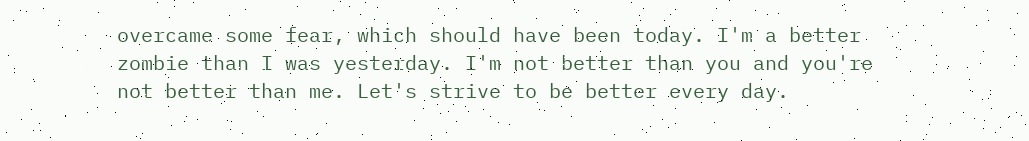overcame some fear, which should have been today. I'm a better zombie than I was yesterday. I'm not better than you and you're not better than me. Let's strive to be better every day.